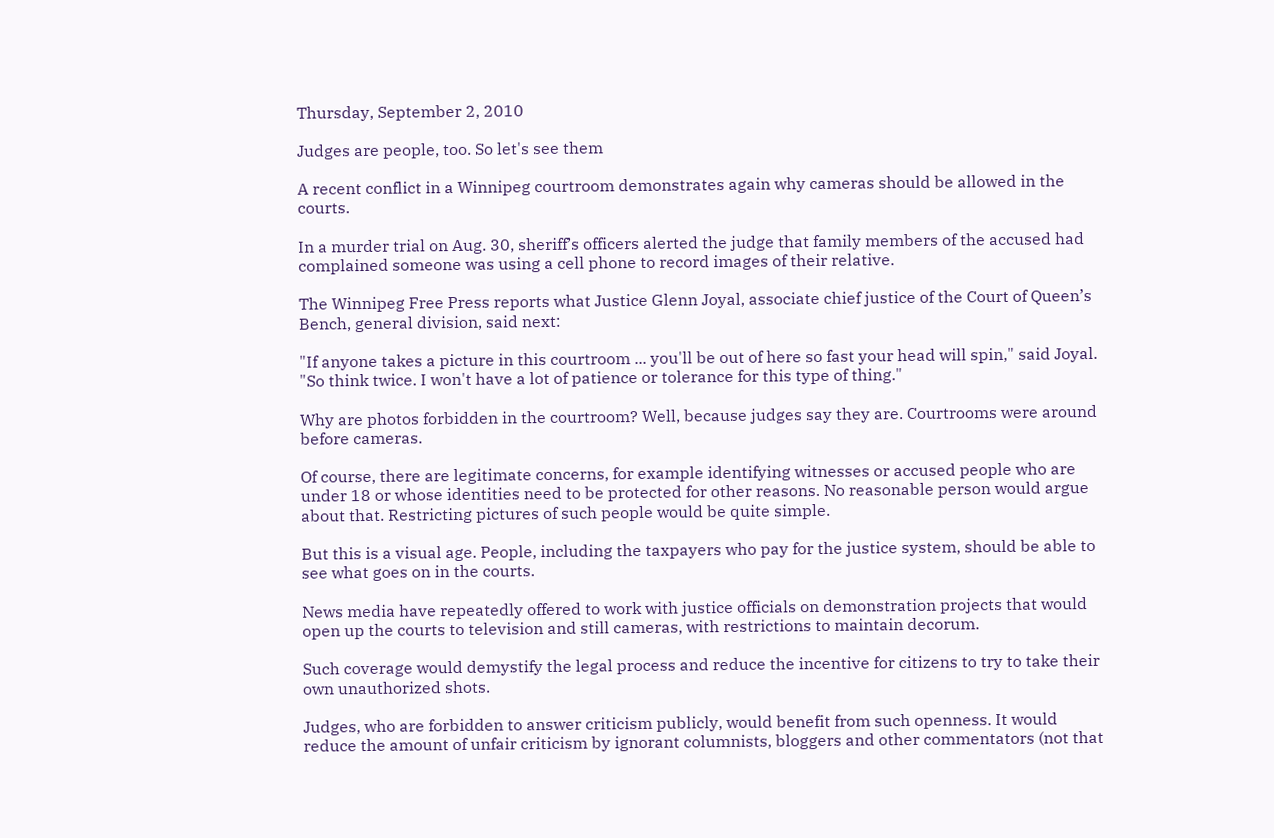Thursday, September 2, 2010

Judges are people, too. So let's see them

A recent conflict in a Winnipeg courtroom demonstrates again why cameras should be allowed in the courts.

In a murder trial on Aug. 30, sheriff’s officers alerted the judge that family members of the accused had complained someone was using a cell phone to record images of their relative.

The Winnipeg Free Press reports what Justice Glenn Joyal, associate chief justice of the Court of Queen’s Bench, general division, said next:

"If anyone takes a picture in this courtroom ... you'll be out of here so fast your head will spin," said Joyal. "So think twice. I won't have a lot of patience or tolerance for this type of thing."

Why are photos forbidden in the courtroom? Well, because judges say they are. Courtrooms were around before cameras.

Of course, there are legitimate concerns, for example identifying witnesses or accused people who are under 18 or whose identities need to be protected for other reasons. No reasonable person would argue about that. Restricting pictures of such people would be quite simple.

But this is a visual age. People, including the taxpayers who pay for the justice system, should be able to see what goes on in the courts.

News media have repeatedly offered to work with justice officials on demonstration projects that would open up the courts to television and still cameras, with restrictions to maintain decorum.

Such coverage would demystify the legal process and reduce the incentive for citizens to try to take their own unauthorized shots.

Judges, who are forbidden to answer criticism publicly, would benefit from such openness. It would reduce the amount of unfair criticism by ignorant columnists, bloggers and other commentators (not that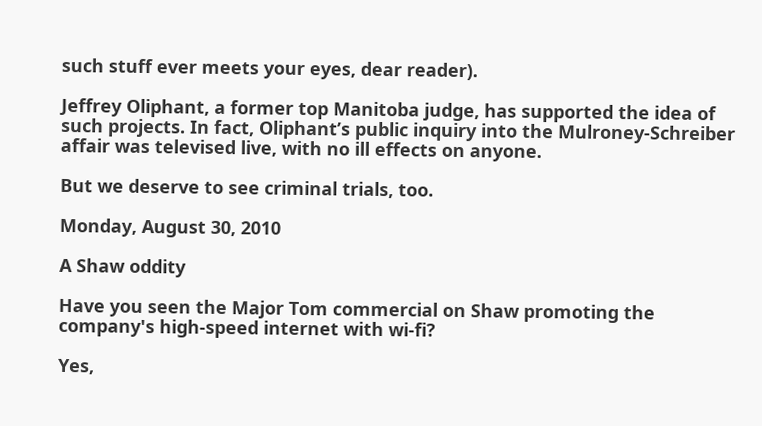such stuff ever meets your eyes, dear reader).

Jeffrey Oliphant, a former top Manitoba judge, has supported the idea of such projects. In fact, Oliphant’s public inquiry into the Mulroney-Schreiber affair was televised live, with no ill effects on anyone.

But we deserve to see criminal trials, too.

Monday, August 30, 2010

A Shaw oddity

Have you seen the Major Tom commercial on Shaw promoting the company's high-speed internet with wi-fi?

Yes,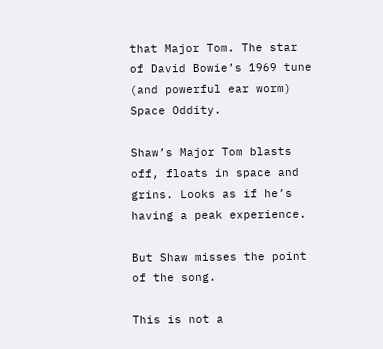that Major Tom. The star of David Bowie’s 1969 tune (and powerful ear worm) Space Oddity.

Shaw’s Major Tom blasts off, floats in space and grins. Looks as if he’s having a peak experience.

But Shaw misses the point of the song.

This is not a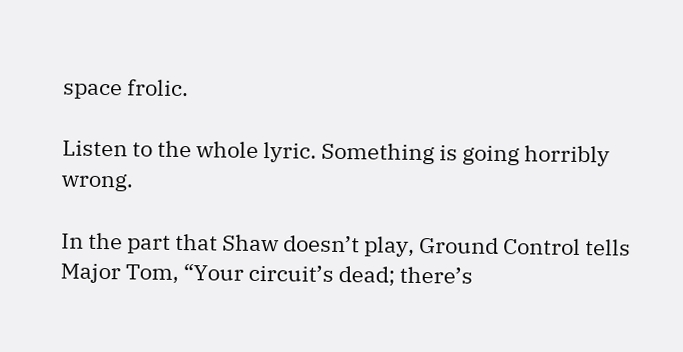space frolic.

Listen to the whole lyric. Something is going horribly wrong.

In the part that Shaw doesn’t play, Ground Control tells Major Tom, “Your circuit’s dead; there’s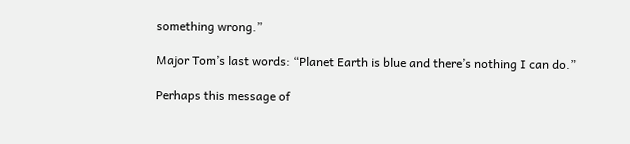something wrong.”

Major Tom’s last words: “Planet Earth is blue and there’s nothing I can do.”

Perhaps this message of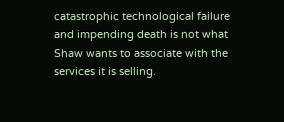catastrophic technological failure and impending death is not what Shaw wants to associate with the services it is selling.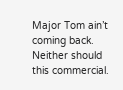Major Tom ain’t coming back. Neither should this commercial.